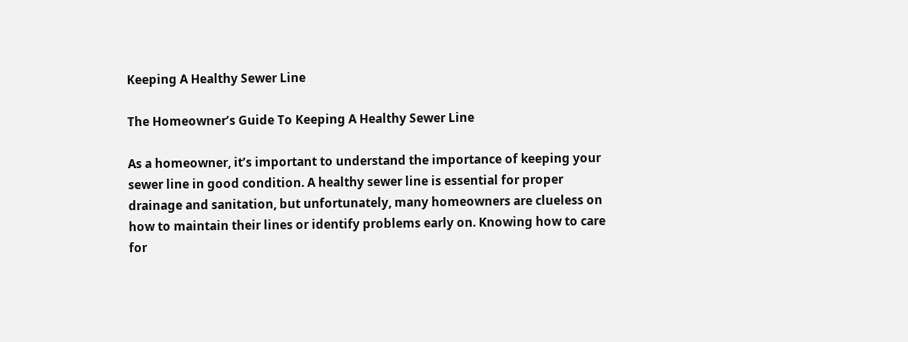Keeping A Healthy Sewer Line

The Homeowner’s Guide To Keeping A Healthy Sewer Line

As a homeowner, it’s important to understand the importance of keeping your sewer line in good condition. A healthy sewer line is essential for proper drainage and sanitation, but unfortunately, many homeowners are clueless on how to maintain their lines or identify problems early on. Knowing how to care for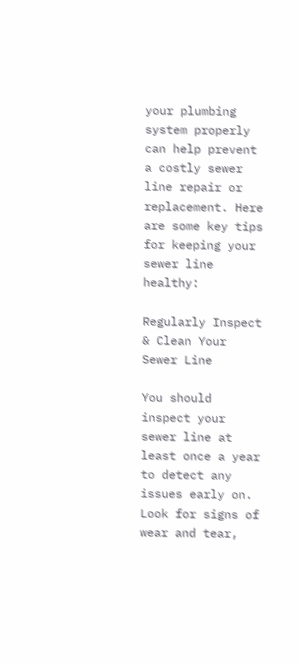your plumbing system properly can help prevent a costly sewer line repair or replacement. Here are some key tips for keeping your sewer line healthy:

Regularly Inspect & Clean Your Sewer Line

You should inspect your sewer line at least once a year to detect any issues early on. Look for signs of wear and tear,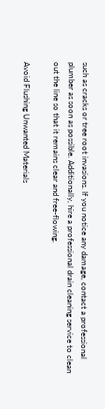such as cracks or tree root invasions. If you notice any damage, contact a professional plumber as soon as possible. Additionally, hire a professional drain cleaning service to clean out the line so that it remains clear and free-flowing.

Avoid Flushing Unwanted Materials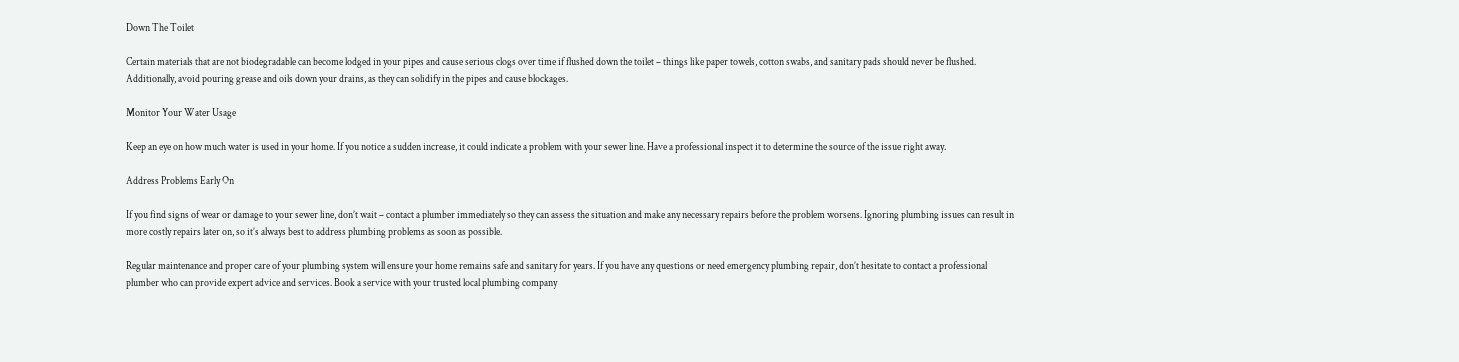Down The Toilet

Certain materials that are not biodegradable can become lodged in your pipes and cause serious clogs over time if flushed down the toilet – things like paper towels, cotton swabs, and sanitary pads should never be flushed. Additionally, avoid pouring grease and oils down your drains, as they can solidify in the pipes and cause blockages.

Monitor Your Water Usage

Keep an eye on how much water is used in your home. If you notice a sudden increase, it could indicate a problem with your sewer line. Have a professional inspect it to determine the source of the issue right away.

Address Problems Early On

If you find signs of wear or damage to your sewer line, don’t wait – contact a plumber immediately so they can assess the situation and make any necessary repairs before the problem worsens. Ignoring plumbing issues can result in more costly repairs later on, so it’s always best to address plumbing problems as soon as possible.

Regular maintenance and proper care of your plumbing system will ensure your home remains safe and sanitary for years. If you have any questions or need emergency plumbing repair, don’t hesitate to contact a professional plumber who can provide expert advice and services. Book a service with your trusted local plumbing company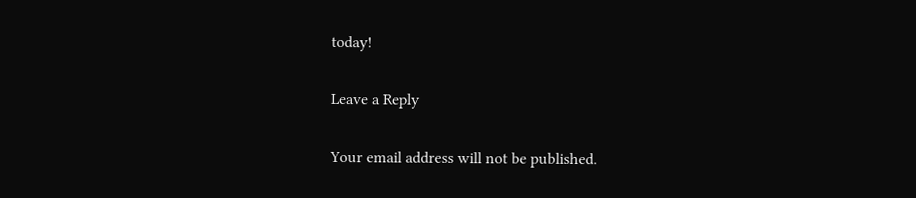today!

Leave a Reply

Your email address will not be published.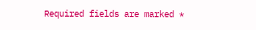Required fields are marked *